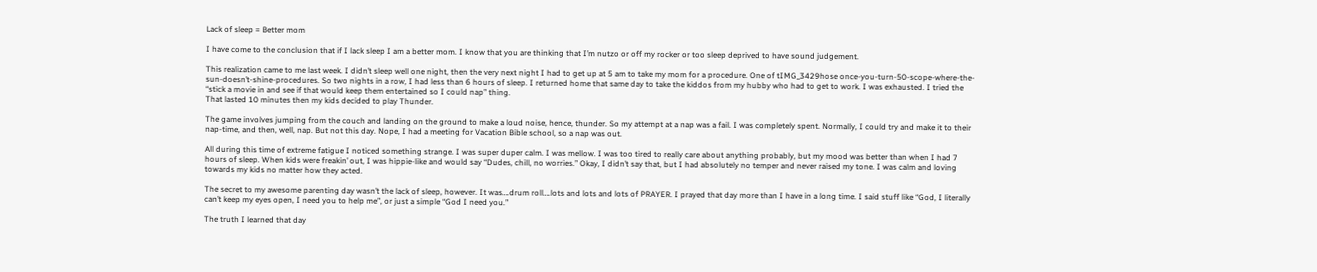Lack of sleep = Better mom

I have come to the conclusion that if I lack sleep I am a better mom. I know that you are thinking that I’m nutzo or off my rocker or too sleep deprived to have sound judgement.

This realization came to me last week. I didn’t sleep well one night, then the very next night I had to get up at 5 am to take my mom for a procedure. One of tIMG_3429hose once-you-turn-50-scope-where-the-sun-doesn’t-shine-procedures. So two nights in a row, I had less than 6 hours of sleep. I returned home that same day to take the kiddos from my hubby who had to get to work. I was exhausted. I tried the “stick a movie in and see if that would keep them entertained so I could nap” thing.
That lasted 10 minutes then my kids decided to play Thunder.

The game involves jumping from the couch and landing on the ground to make a loud noise, hence, thunder. So my attempt at a nap was a fail. I was completely spent. Normally, I could try and make it to their nap-time, and then, well, nap. But not this day. Nope, I had a meeting for Vacation Bible school, so a nap was out.

All during this time of extreme fatigue I noticed something strange. I was super duper calm. I was mellow. I was too tired to really care about anything probably, but my mood was better than when I had 7 hours of sleep. When kids were freakin’ out, I was hippie-like and would say “Dudes, chill, no worries.” Okay, I didn’t say that, but I had absolutely no temper and never raised my tone. I was calm and loving towards my kids no matter how they acted.

The secret to my awesome parenting day wasn’t the lack of sleep, however. It was….drum roll….lots and lots and lots of PRAYER. I prayed that day more than I have in a long time. I said stuff like “God, I literally can’t keep my eyes open, I need you to help me”, or just a simple “God I need you.”

The truth I learned that day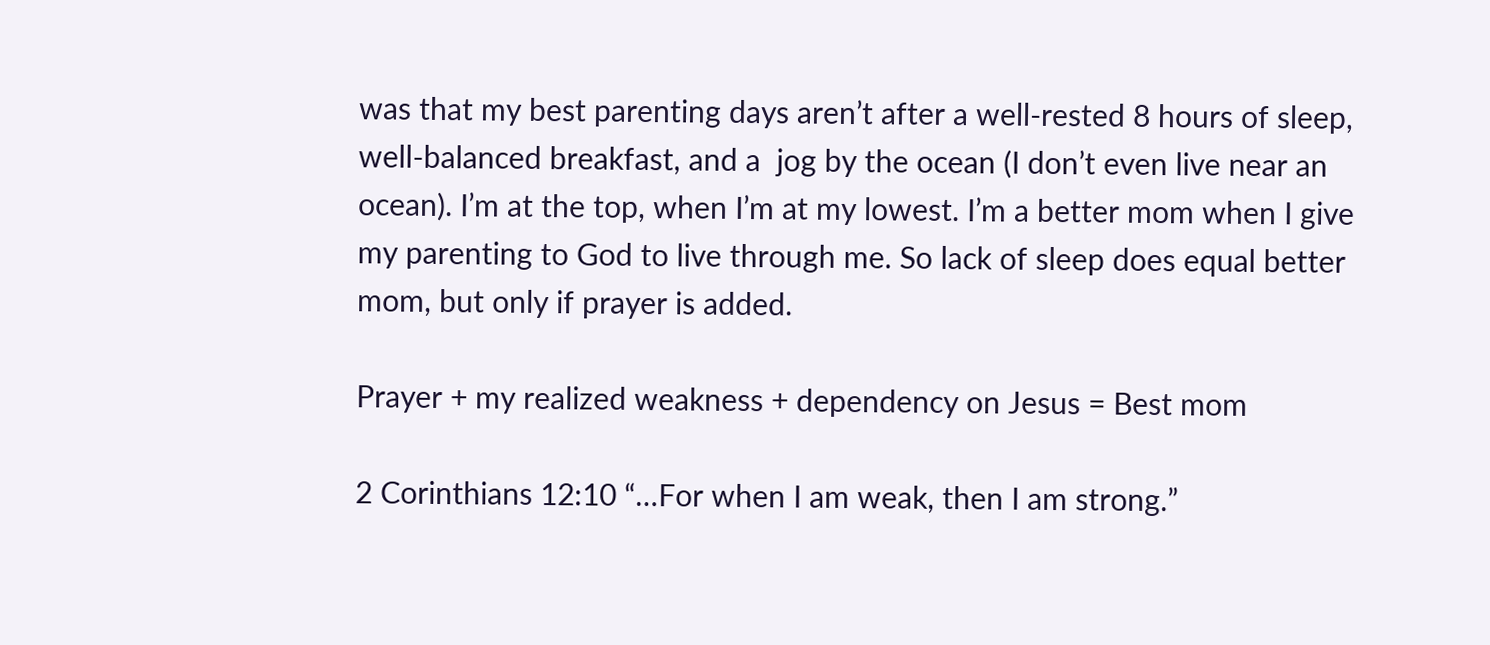was that my best parenting days aren’t after a well-rested 8 hours of sleep, well-balanced breakfast, and a  jog by the ocean (I don’t even live near an ocean). I’m at the top, when I’m at my lowest. I’m a better mom when I give my parenting to God to live through me. So lack of sleep does equal better mom, but only if prayer is added.

Prayer + my realized weakness + dependency on Jesus = Best mom

2 Corinthians 12:10 “…For when I am weak, then I am strong.”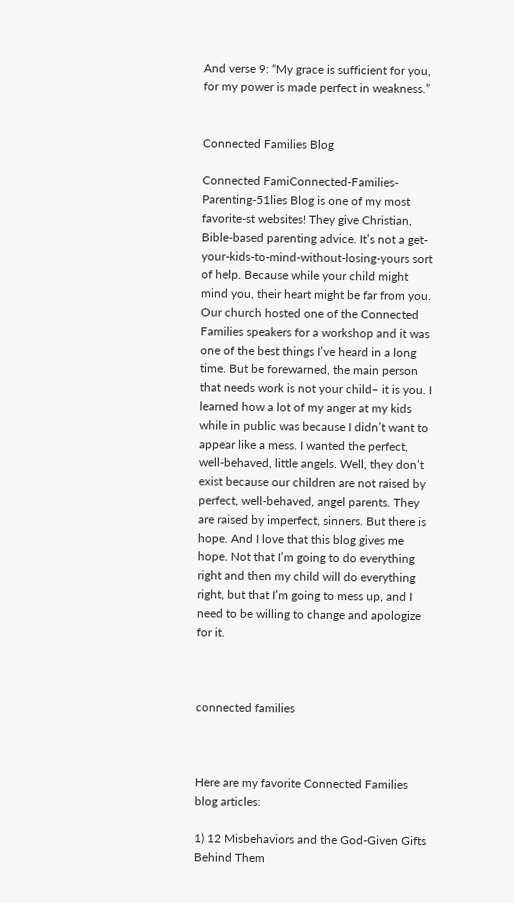And verse 9: “My grace is sufficient for you, for my power is made perfect in weakness.”


Connected Families Blog

Connected FamiConnected-Families-Parenting-51lies Blog is one of my most favorite-st websites! They give Christian, Bible-based parenting advice. It’s not a get-your-kids-to-mind-without-losing-yours sort of help. Because while your child might mind you, their heart might be far from you. Our church hosted one of the Connected Families speakers for a workshop and it was one of the best things I’ve heard in a long time. But be forewarned, the main person that needs work is not your child– it is you. I learned how a lot of my anger at my kids while in public was because I didn’t want to appear like a mess. I wanted the perfect, well-behaved, little angels. Well, they don’t exist because our children are not raised by perfect, well-behaved, angel parents. They are raised by imperfect, sinners. But there is hope. And I love that this blog gives me hope. Not that I’m going to do everything right and then my child will do everything right, but that I’m going to mess up, and I need to be willing to change and apologize for it.



connected families



Here are my favorite Connected Families blog articles:

1) 12 Misbehaviors and the God-Given Gifts Behind Them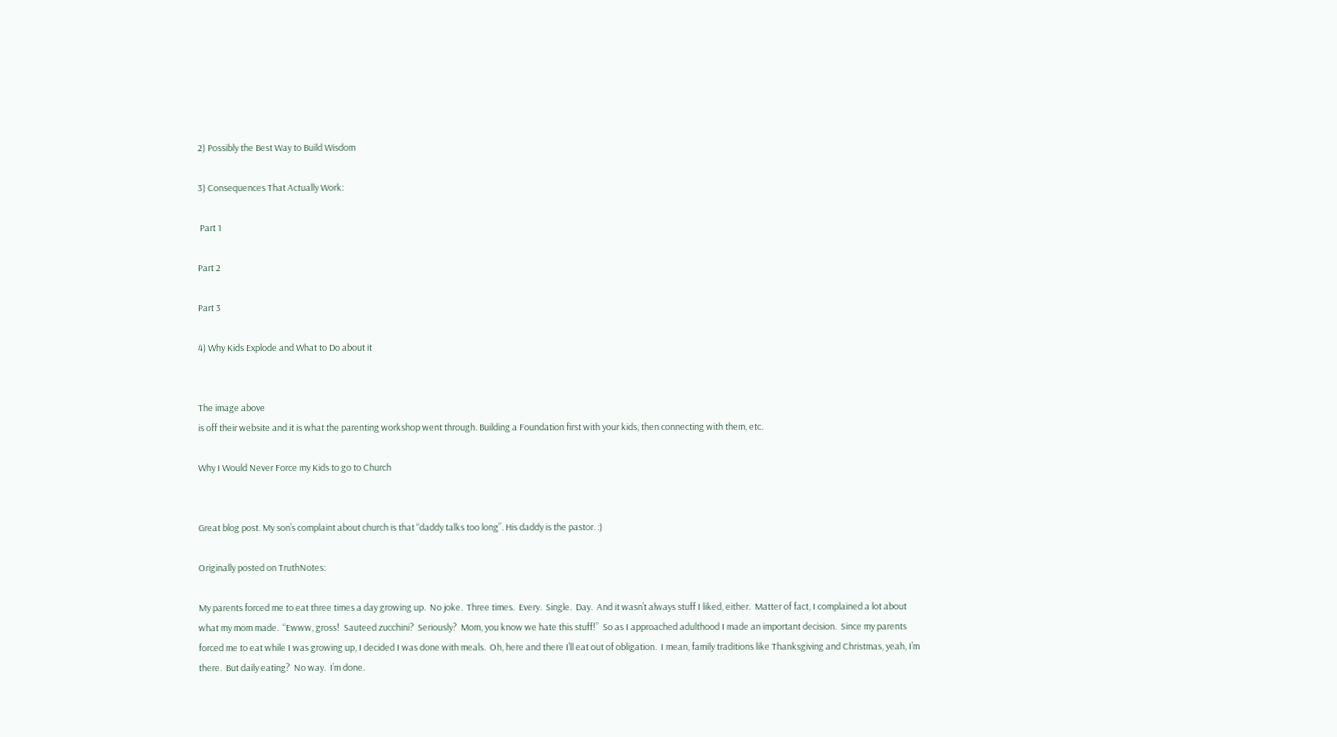2) Possibly the Best Way to Build Wisdom

3) Consequences That Actually Work:

 Part 1

Part 2

Part 3

4) Why Kids Explode and What to Do about it


The image above
is off their website and it is what the parenting workshop went through. Building a Foundation first with your kids, then connecting with them, etc.

Why I Would Never Force my Kids to go to Church


Great blog post. My son’s complaint about church is that “daddy talks too long”. His daddy is the pastor. :)

Originally posted on TruthNotes:

My parents forced me to eat three times a day growing up.  No joke.  Three times.  Every.  Single.  Day.  And it wasn’t always stuff I liked, either.  Matter of fact, I complained a lot about what my mom made.  “Ewww, gross!  Sauteed zucchini?  Seriously?  Mom, you know we hate this stuff!”  So as I approached adulthood I made an important decision.  Since my parents forced me to eat while I was growing up, I decided I was done with meals.  Oh, here and there I’ll eat out of obligation.  I mean, family traditions like Thanksgiving and Christmas, yeah, I’m there.  But daily eating?  No way.  I’m done.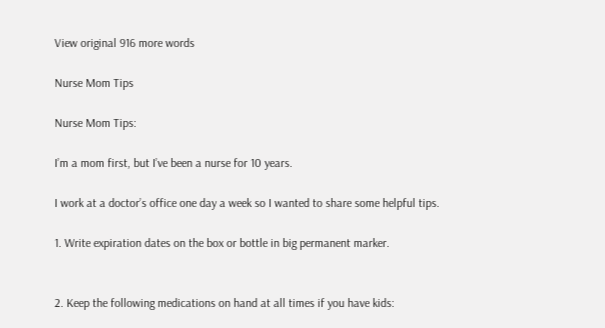View original 916 more words

Nurse Mom Tips

Nurse Mom Tips:

I’m a mom first, but I’ve been a nurse for 10 years.

I work at a doctor’s office one day a week so I wanted to share some helpful tips.

1. Write expiration dates on the box or bottle in big permanent marker.


2. Keep the following medications on hand at all times if you have kids: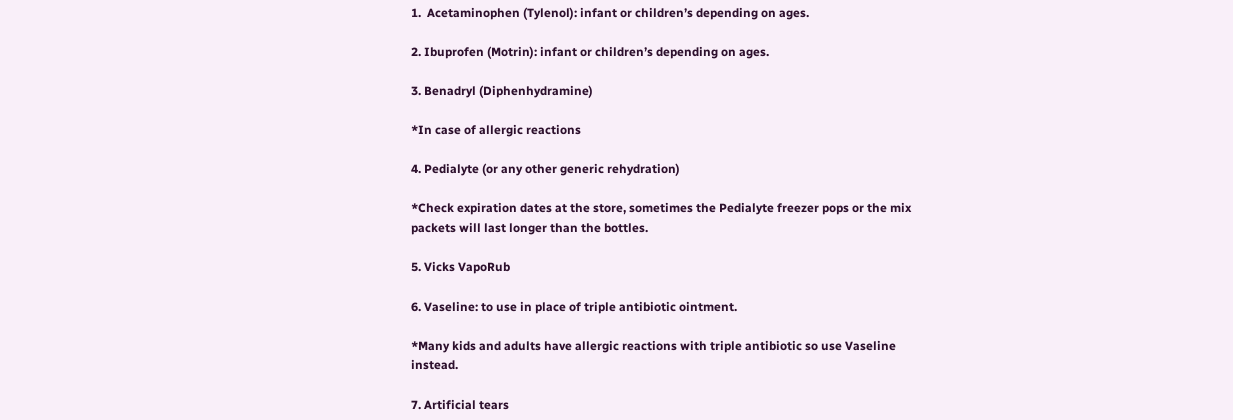1.  Acetaminophen (Tylenol): infant or children’s depending on ages.

2. Ibuprofen (Motrin): infant or children’s depending on ages.

3. Benadryl (Diphenhydramine)

*In case of allergic reactions

4. Pedialyte (or any other generic rehydration)

*Check expiration dates at the store, sometimes the Pedialyte freezer pops or the mix packets will last longer than the bottles.

5. Vicks VapoRub

6. Vaseline: to use in place of triple antibiotic ointment.

*Many kids and adults have allergic reactions with triple antibiotic so use Vaseline instead.

7. Artificial tears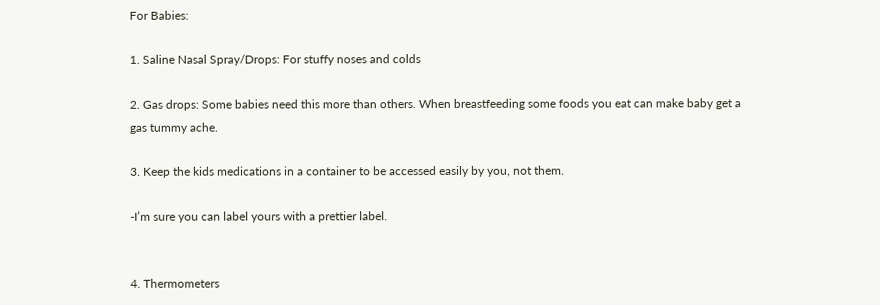For Babies:

1. Saline Nasal Spray/Drops: For stuffy noses and colds

2. Gas drops: Some babies need this more than others. When breastfeeding some foods you eat can make baby get a gas tummy ache.

3. Keep the kids medications in a container to be accessed easily by you, not them.

-I’m sure you can label yours with a prettier label.


4. Thermometers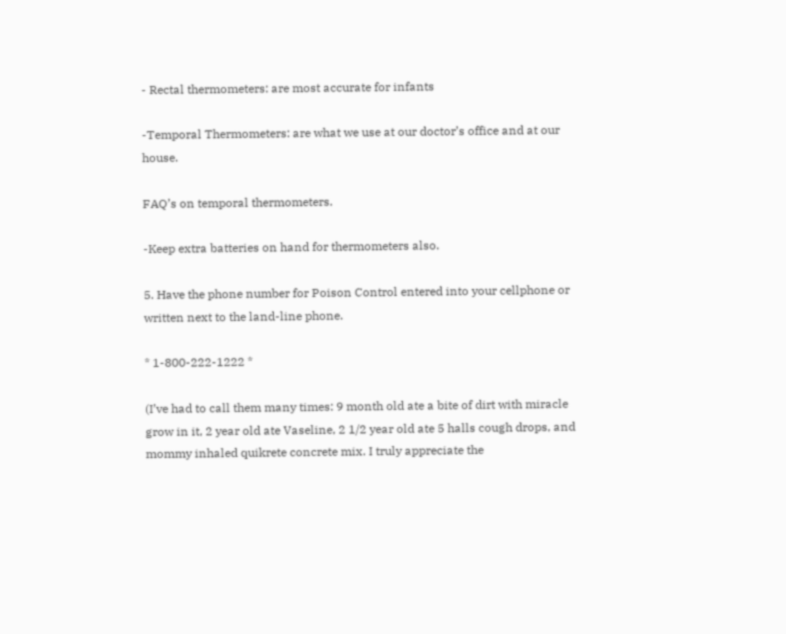- Rectal thermometers: are most accurate for infants

-Temporal Thermometers: are what we use at our doctor’s office and at our house.

FAQ’s on temporal thermometers.

-Keep extra batteries on hand for thermometers also.

5. Have the phone number for Poison Control entered into your cellphone or written next to the land-line phone.

* 1-800-222-1222 *

(I’ve had to call them many times: 9 month old ate a bite of dirt with miracle grow in it, 2 year old ate Vaseline, 2 1/2 year old ate 5 halls cough drops, and mommy inhaled quikrete concrete mix. I truly appreciate the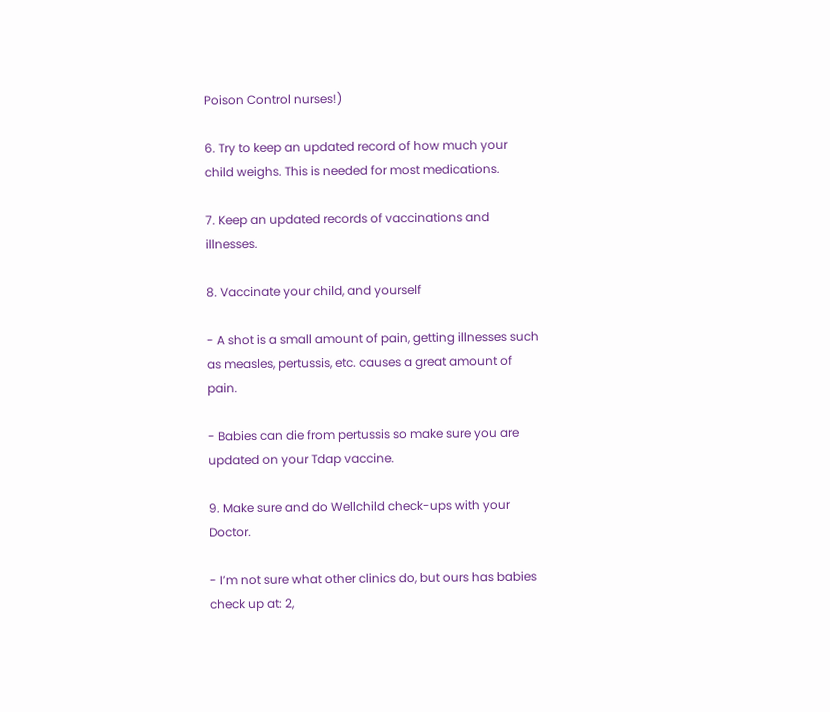Poison Control nurses!)

6. Try to keep an updated record of how much your child weighs. This is needed for most medications.

7. Keep an updated records of vaccinations and illnesses.

8. Vaccinate your child, and yourself

- A shot is a small amount of pain, getting illnesses such as measles, pertussis, etc. causes a great amount of pain.

- Babies can die from pertussis so make sure you are updated on your Tdap vaccine.

9. Make sure and do Wellchild check-ups with your Doctor.

- I’m not sure what other clinics do, but ours has babies check up at: 2,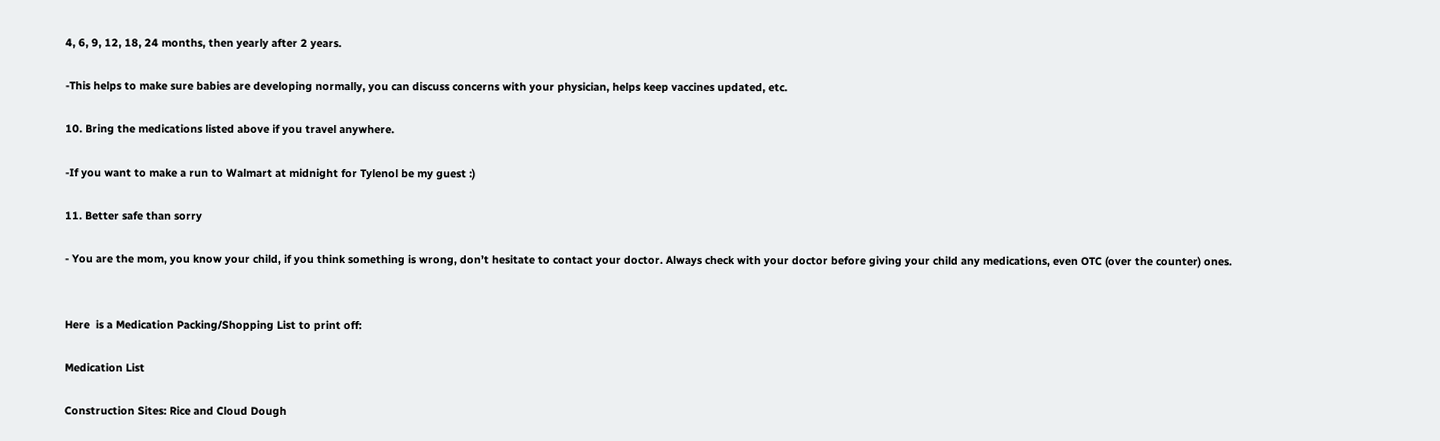4, 6, 9, 12, 18, 24 months, then yearly after 2 years.

-This helps to make sure babies are developing normally, you can discuss concerns with your physician, helps keep vaccines updated, etc.

10. Bring the medications listed above if you travel anywhere.

-If you want to make a run to Walmart at midnight for Tylenol be my guest :)

11. Better safe than sorry

- You are the mom, you know your child, if you think something is wrong, don’t hesitate to contact your doctor. Always check with your doctor before giving your child any medications, even OTC (over the counter) ones.


Here  is a Medication Packing/Shopping List to print off:

Medication List

Construction Sites: Rice and Cloud Dough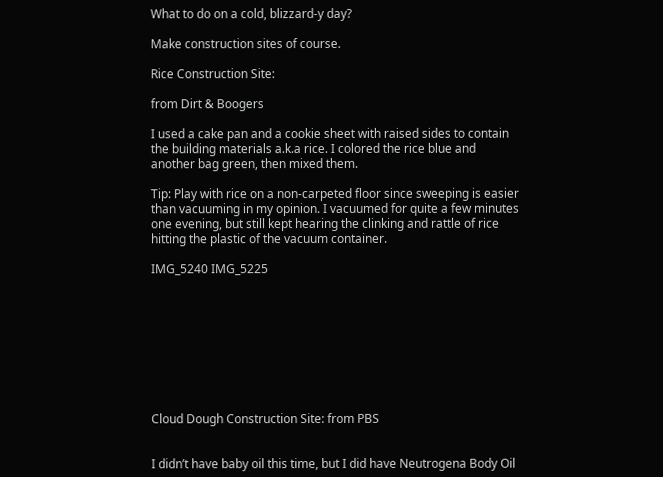What to do on a cold, blizzard-y day?

Make construction sites of course.

Rice Construction Site:

from Dirt & Boogers

I used a cake pan and a cookie sheet with raised sides to contain the building materials a.k.a rice. I colored the rice blue and another bag green, then mixed them.

Tip: Play with rice on a non-carpeted floor since sweeping is easier than vacuuming in my opinion. I vacuumed for quite a few minutes one evening, but still kept hearing the clinking and rattle of rice hitting the plastic of the vacuum container.

IMG_5240 IMG_5225









Cloud Dough Construction Site: from PBS


I didn’t have baby oil this time, but I did have Neutrogena Body Oil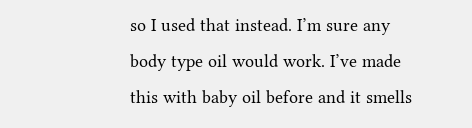so I used that instead. I’m sure any body type oil would work. I’ve made this with baby oil before and it smells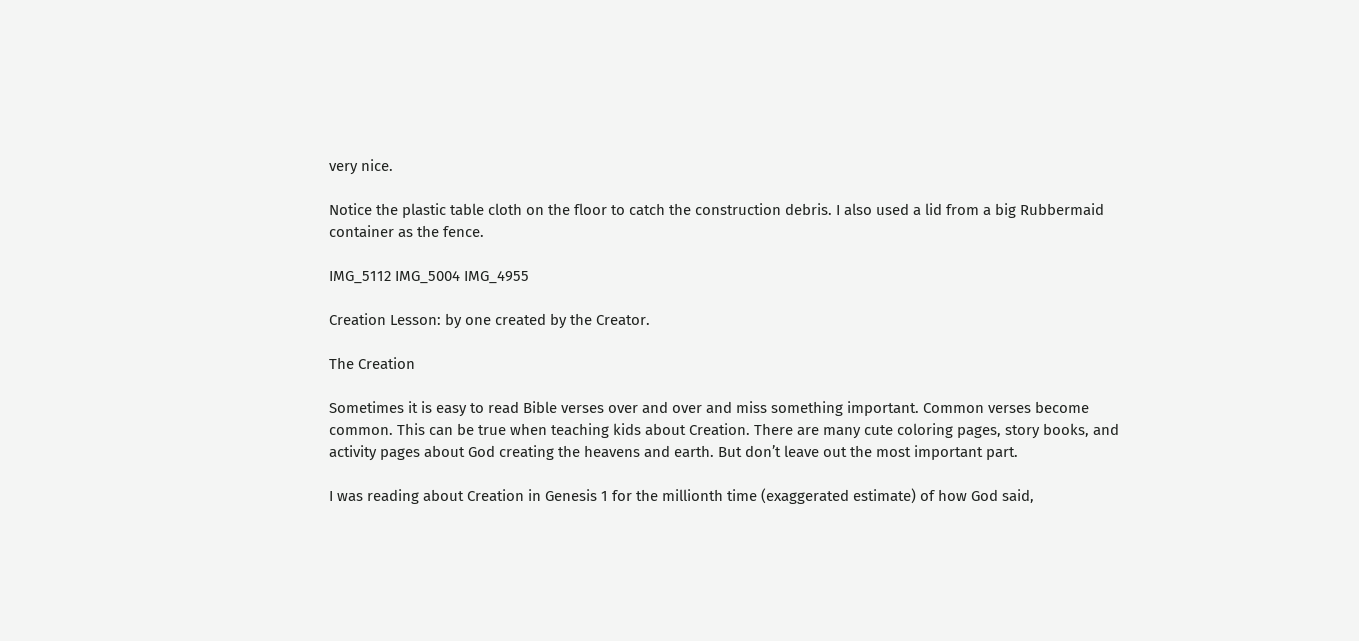very nice.

Notice the plastic table cloth on the floor to catch the construction debris. I also used a lid from a big Rubbermaid container as the fence.

IMG_5112 IMG_5004 IMG_4955

Creation Lesson: by one created by the Creator.

The Creation

Sometimes it is easy to read Bible verses over and over and miss something important. Common verses become common. This can be true when teaching kids about Creation. There are many cute coloring pages, story books, and activity pages about God creating the heavens and earth. But don’t leave out the most important part.

I was reading about Creation in Genesis 1 for the millionth time (exaggerated estimate) of how God said,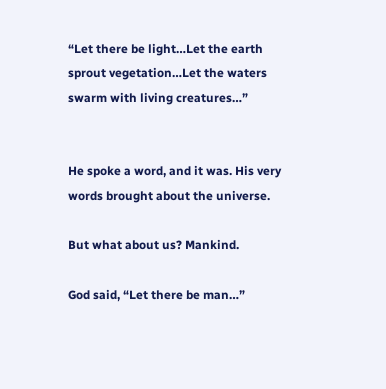“Let there be light…Let the earth sprout vegetation…Let the waters swarm with living creatures…”


He spoke a word, and it was. His very words brought about the universe.

But what about us? Mankind.

God said, “Let there be man…”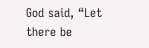God said, “Let there be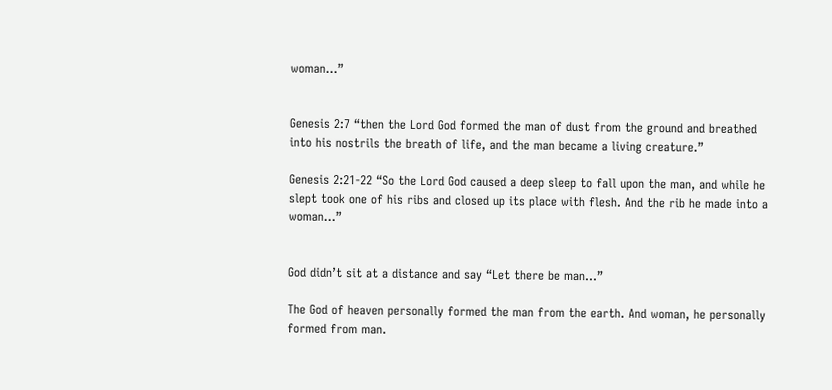woman…”


Genesis 2:7 “then the Lord God formed the man of dust from the ground and breathed into his nostrils the breath of life, and the man became a living creature.”

Genesis 2:21-22 “So the Lord God caused a deep sleep to fall upon the man, and while he slept took one of his ribs and closed up its place with flesh. And the rib he made into a woman…”


God didn’t sit at a distance and say “Let there be man…”

The God of heaven personally formed the man from the earth. And woman, he personally formed from man.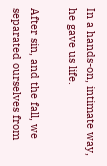In a hands-on, intimate way, he gave us life.

After sin, and the fall, we separated ourselves from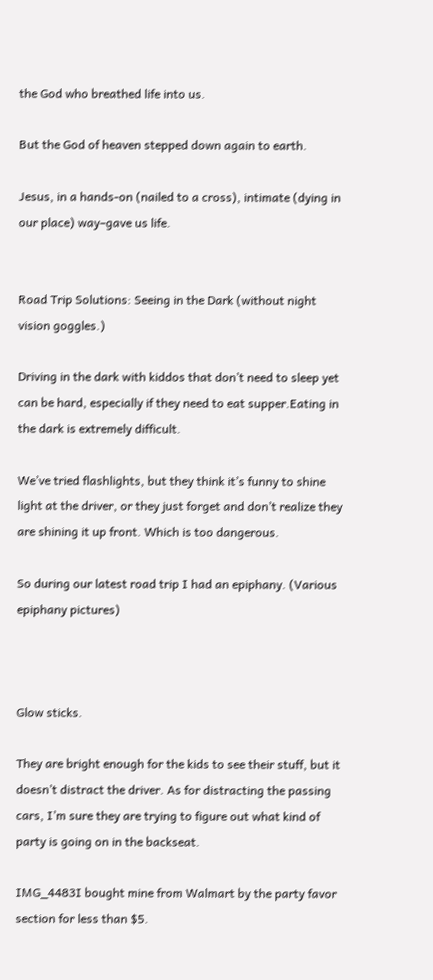the God who breathed life into us.

But the God of heaven stepped down again to earth.

Jesus, in a hands-on (nailed to a cross), intimate (dying in our place) way–gave us life.


Road Trip Solutions: Seeing in the Dark (without night vision goggles.)

Driving in the dark with kiddos that don’t need to sleep yet can be hard, especially if they need to eat supper.Eating in the dark is extremely difficult.

We’ve tried flashlights, but they think it’s funny to shine light at the driver, or they just forget and don’t realize they are shining it up front. Which is too dangerous.

So during our latest road trip I had an epiphany. (Various epiphany pictures)



Glow sticks.

They are bright enough for the kids to see their stuff, but it doesn’t distract the driver. As for distracting the passing cars, I’m sure they are trying to figure out what kind of party is going on in the backseat.

IMG_4483I bought mine from Walmart by the party favor section for less than $5.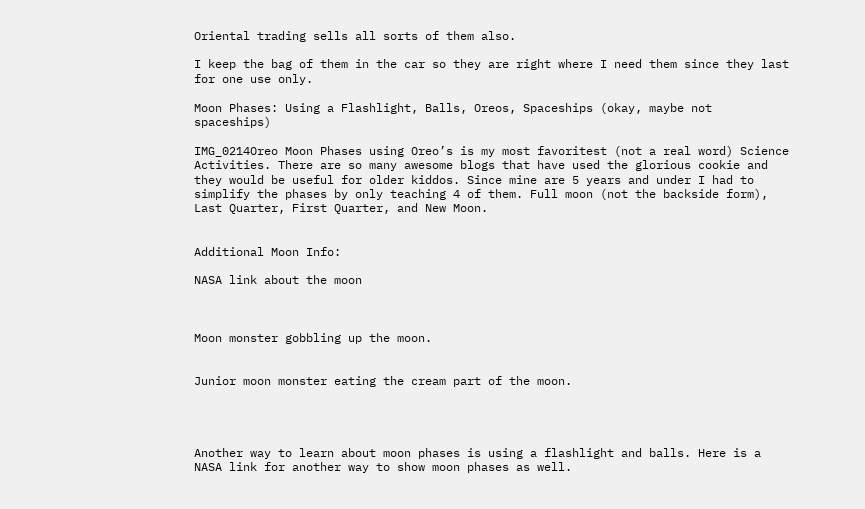Oriental trading sells all sorts of them also.

I keep the bag of them in the car so they are right where I need them since they last for one use only.

Moon Phases: Using a Flashlight, Balls, Oreos, Spaceships (okay, maybe not spaceships)

IMG_0214Oreo Moon Phases using Oreo’s is my most favoritest (not a real word) Science Activities. There are so many awesome blogs that have used the glorious cookie and they would be useful for older kiddos. Since mine are 5 years and under I had to simplify the phases by only teaching 4 of them. Full moon (not the backside form), Last Quarter, First Quarter, and New Moon.


Additional Moon Info:

NASA link about the moon



Moon monster gobbling up the moon.


Junior moon monster eating the cream part of the moon.




Another way to learn about moon phases is using a flashlight and balls. Here is a NASA link for another way to show moon phases as well.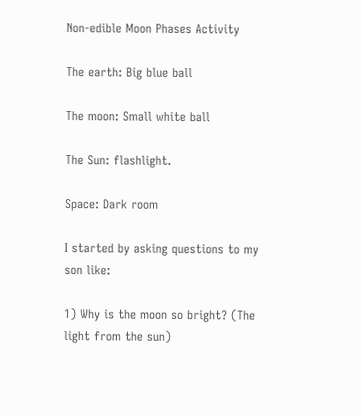Non-edible Moon Phases Activity

The earth: Big blue ball

The moon: Small white ball

The Sun: flashlight.

Space: Dark room

I started by asking questions to my son like:

1) Why is the moon so bright? (The light from the sun)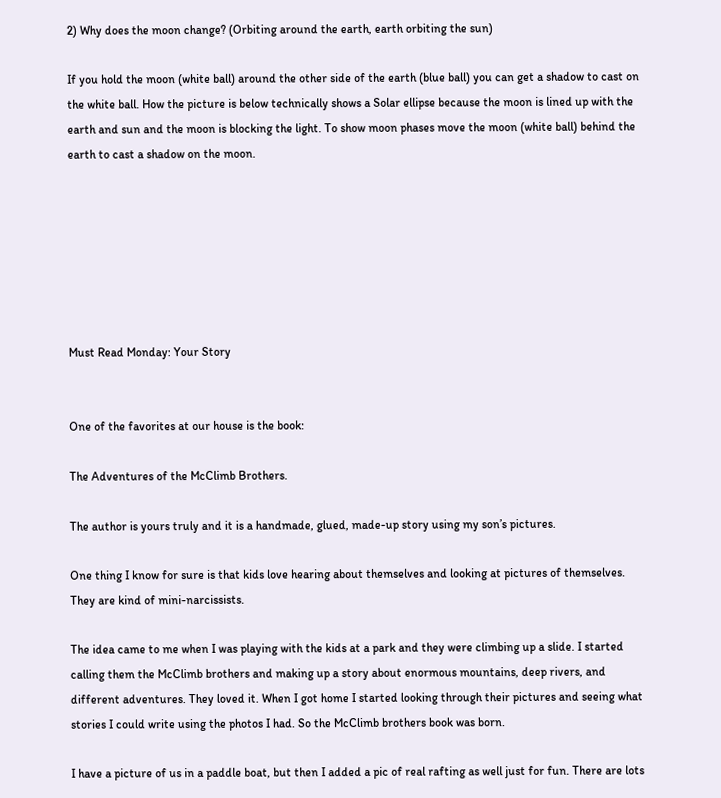2) Why does the moon change? (Orbiting around the earth, earth orbiting the sun)

If you hold the moon (white ball) around the other side of the earth (blue ball) you can get a shadow to cast on the white ball. How the picture is below technically shows a Solar ellipse because the moon is lined up with the earth and sun and the moon is blocking the light. To show moon phases move the moon (white ball) behind the earth to cast a shadow on the moon.







Must Read Monday: Your Story


One of the favorites at our house is the book:

The Adventures of the McClimb Brothers.

The author is yours truly and it is a handmade, glued, made-up story using my son’s pictures.

One thing I know for sure is that kids love hearing about themselves and looking at pictures of themselves. They are kind of mini-narcissists.

The idea came to me when I was playing with the kids at a park and they were climbing up a slide. I started calling them the McClimb brothers and making up a story about enormous mountains, deep rivers, and different adventures. They loved it. When I got home I started looking through their pictures and seeing what stories I could write using the photos I had. So the McClimb brothers book was born.

I have a picture of us in a paddle boat, but then I added a pic of real rafting as well just for fun. There are lots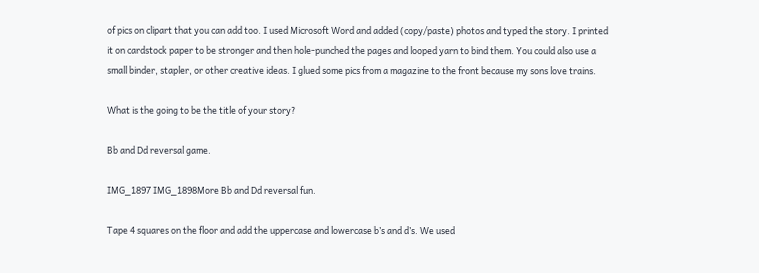of pics on clipart that you can add too. I used Microsoft Word and added (copy/paste) photos and typed the story. I printed it on cardstock paper to be stronger and then hole-punched the pages and looped yarn to bind them. You could also use a small binder, stapler, or other creative ideas. I glued some pics from a magazine to the front because my sons love trains.

What is the going to be the title of your story?

Bb and Dd reversal game.

IMG_1897 IMG_1898More Bb and Dd reversal fun.

Tape 4 squares on the floor and add the uppercase and lowercase b’s and d’s. We used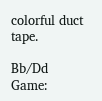colorful duct tape.

Bb/Dd Game: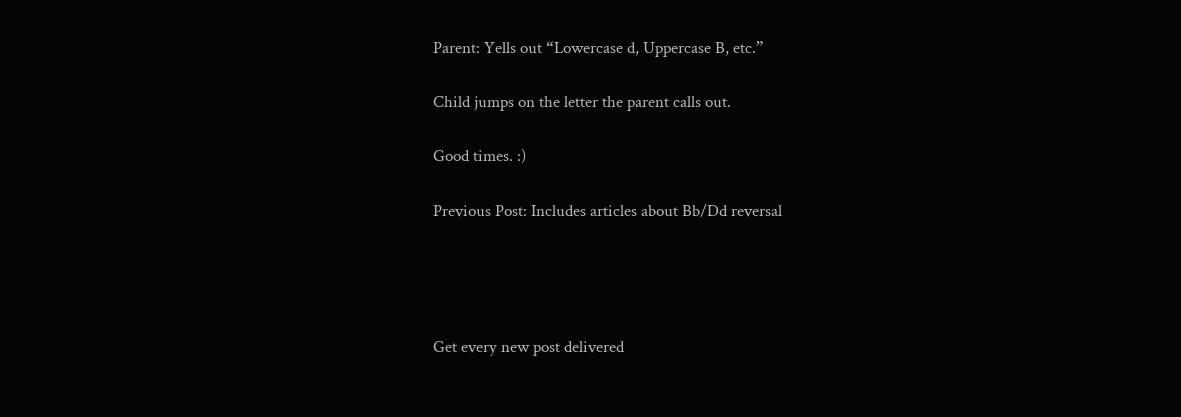Parent: Yells out “Lowercase d, Uppercase B, etc.”

Child jumps on the letter the parent calls out.

Good times. :)

Previous Post: Includes articles about Bb/Dd reversal




Get every new post delivered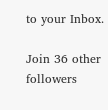to your Inbox.

Join 36 other followers